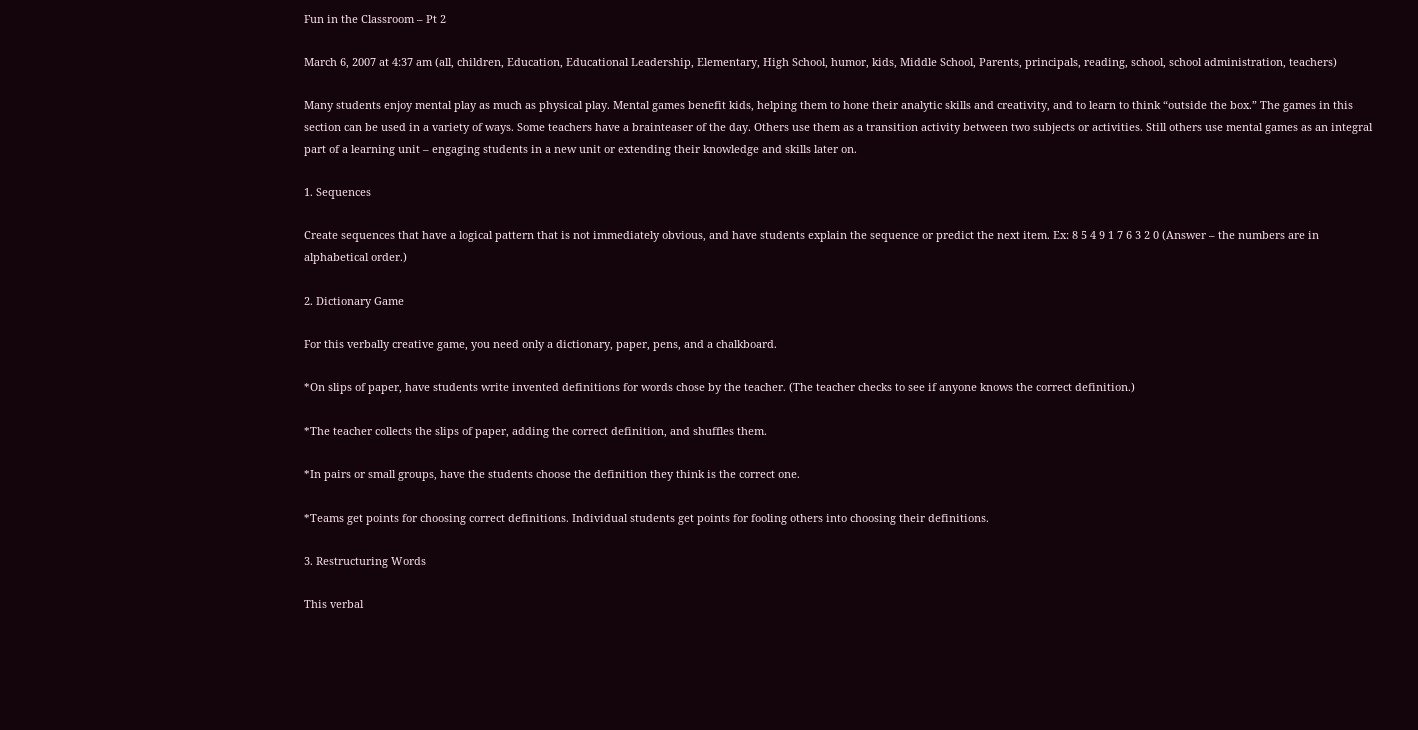Fun in the Classroom – Pt 2

March 6, 2007 at 4:37 am (all, children, Education, Educational Leadership, Elementary, High School, humor, kids, Middle School, Parents, principals, reading, school, school administration, teachers)

Many students enjoy mental play as much as physical play. Mental games benefit kids, helping them to hone their analytic skills and creativity, and to learn to think “outside the box.” The games in this section can be used in a variety of ways. Some teachers have a brainteaser of the day. Others use them as a transition activity between two subjects or activities. Still others use mental games as an integral part of a learning unit – engaging students in a new unit or extending their knowledge and skills later on.

1. Sequences

Create sequences that have a logical pattern that is not immediately obvious, and have students explain the sequence or predict the next item. Ex: 8 5 4 9 1 7 6 3 2 0 (Answer – the numbers are in alphabetical order.)

2. Dictionary Game

For this verbally creative game, you need only a dictionary, paper, pens, and a chalkboard.

*On slips of paper, have students write invented definitions for words chose by the teacher. (The teacher checks to see if anyone knows the correct definition.)

*The teacher collects the slips of paper, adding the correct definition, and shuffles them.

*In pairs or small groups, have the students choose the definition they think is the correct one.

*Teams get points for choosing correct definitions. Individual students get points for fooling others into choosing their definitions.

3. Restructuring Words

This verbal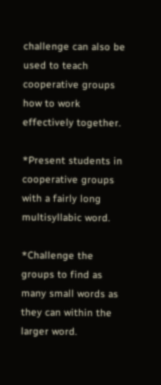challenge can also be used to teach cooperative groups how to work effectively together.

*Present students in cooperative groups with a fairly long multisyllabic word.

*Challenge the groups to find as many small words as they can within the larger word.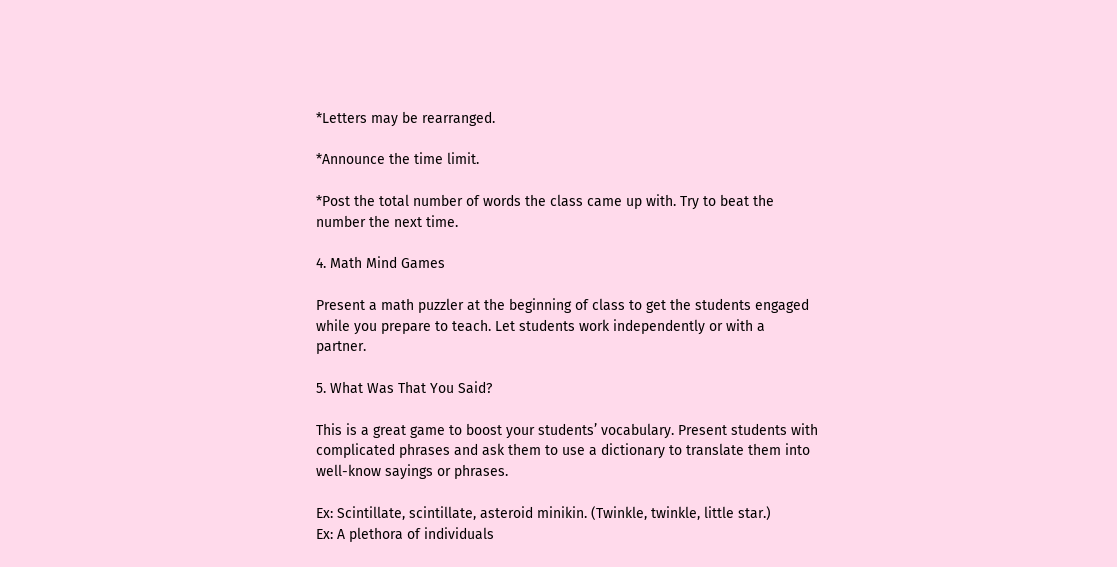*Letters may be rearranged.

*Announce the time limit.

*Post the total number of words the class came up with. Try to beat the number the next time.

4. Math Mind Games

Present a math puzzler at the beginning of class to get the students engaged while you prepare to teach. Let students work independently or with a partner.

5. What Was That You Said?

This is a great game to boost your students’ vocabulary. Present students with complicated phrases and ask them to use a dictionary to translate them into well-know sayings or phrases.

Ex: Scintillate, scintillate, asteroid minikin. (Twinkle, twinkle, little star.)
Ex: A plethora of individuals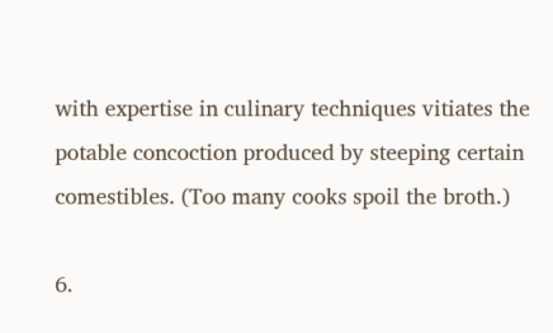with expertise in culinary techniques vitiates the potable concoction produced by steeping certain comestibles. (Too many cooks spoil the broth.)

6.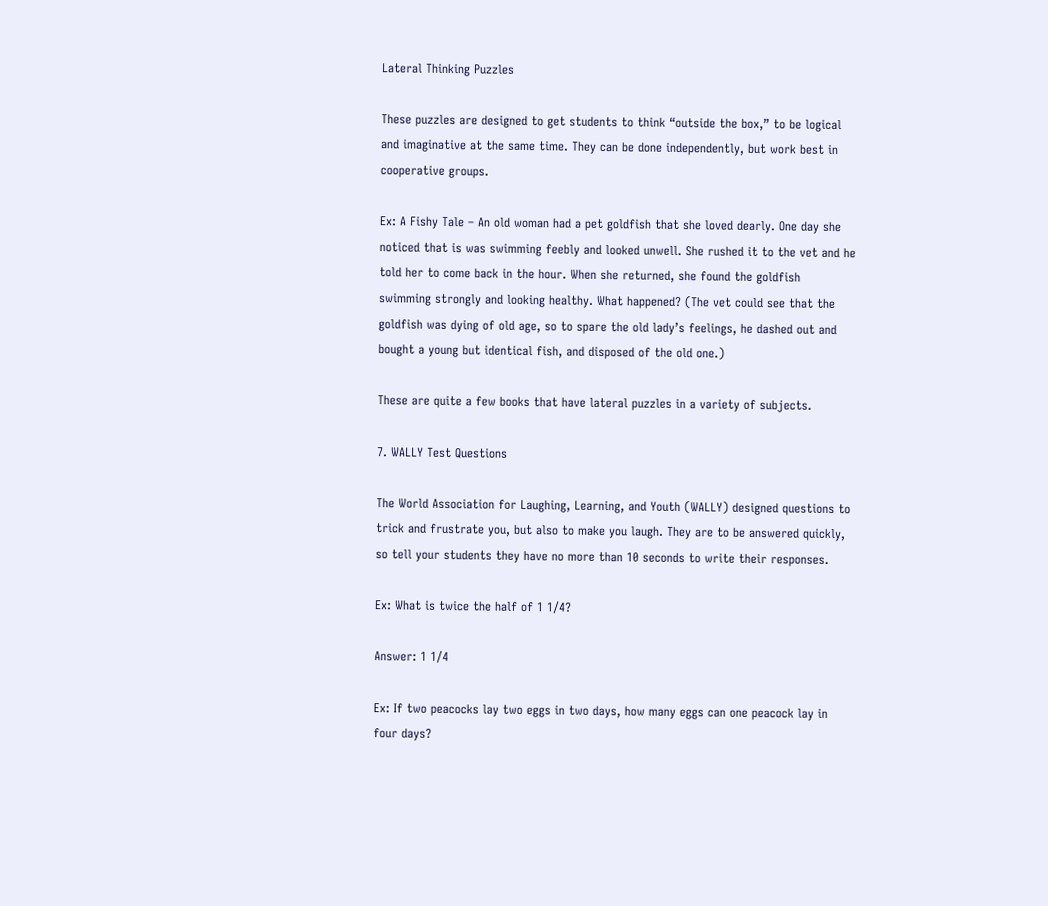Lateral Thinking Puzzles

These puzzles are designed to get students to think “outside the box,” to be logical and imaginative at the same time. They can be done independently, but work best in cooperative groups.

Ex: A Fishy Tale – An old woman had a pet goldfish that she loved dearly. One day she noticed that is was swimming feebly and looked unwell. She rushed it to the vet and he told her to come back in the hour. When she returned, she found the goldfish swimming strongly and looking healthy. What happened? (The vet could see that the goldfish was dying of old age, so to spare the old lady’s feelings, he dashed out and bought a young but identical fish, and disposed of the old one.)

These are quite a few books that have lateral puzzles in a variety of subjects.

7. WALLY Test Questions

The World Association for Laughing, Learning, and Youth (WALLY) designed questions to trick and frustrate you, but also to make you laugh. They are to be answered quickly, so tell your students they have no more than 10 seconds to write their responses.

Ex: What is twice the half of 1 1/4?

Answer: 1 1/4

Ex: If two peacocks lay two eggs in two days, how many eggs can one peacock lay in four days?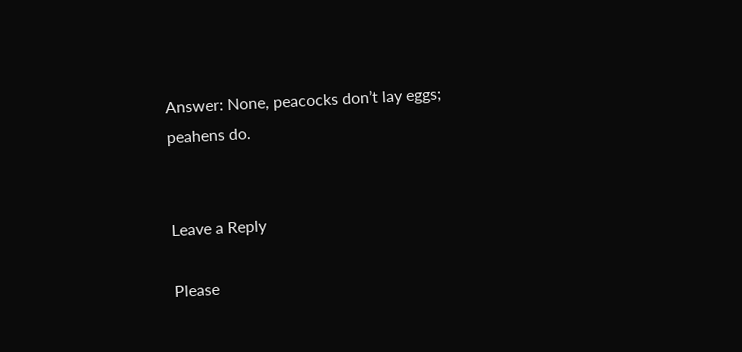Answer: None, peacocks don’t lay eggs; peahens do.


Leave a Reply

Please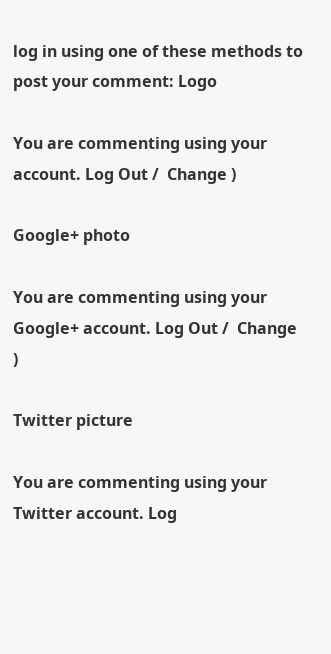log in using one of these methods to post your comment: Logo

You are commenting using your account. Log Out /  Change )

Google+ photo

You are commenting using your Google+ account. Log Out /  Change )

Twitter picture

You are commenting using your Twitter account. Log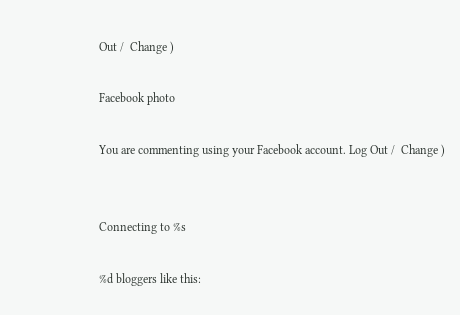Out /  Change )

Facebook photo

You are commenting using your Facebook account. Log Out /  Change )


Connecting to %s

%d bloggers like this: